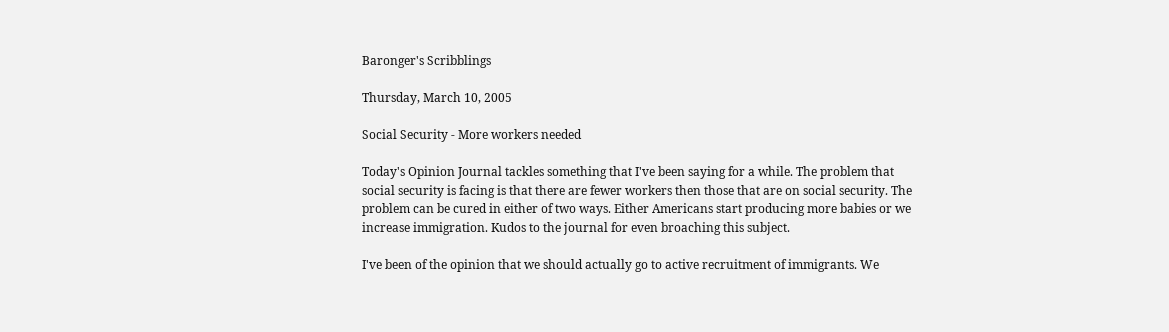Baronger's Scribblings

Thursday, March 10, 2005

Social Security - More workers needed

Today's Opinion Journal tackles something that I've been saying for a while. The problem that social security is facing is that there are fewer workers then those that are on social security. The problem can be cured in either of two ways. Either Americans start producing more babies or we increase immigration. Kudos to the journal for even broaching this subject.

I've been of the opinion that we should actually go to active recruitment of immigrants. We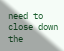need to close down the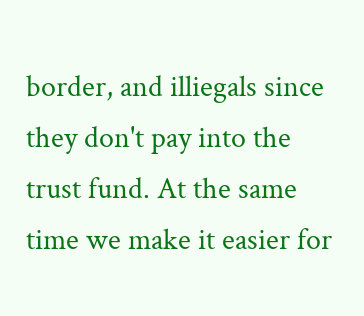border, and illiegals since they don't pay into the trust fund. At the same time we make it easier for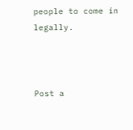people to come in legally.



Post a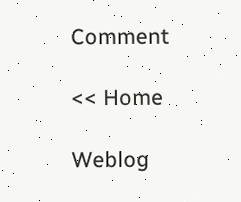Comment

<< Home

Weblog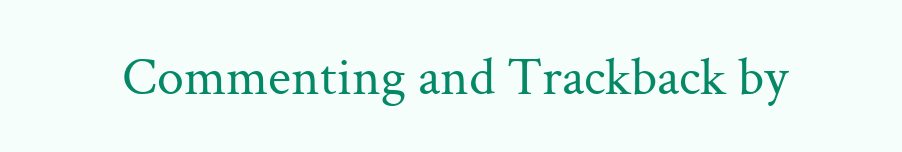Commenting and Trackback by